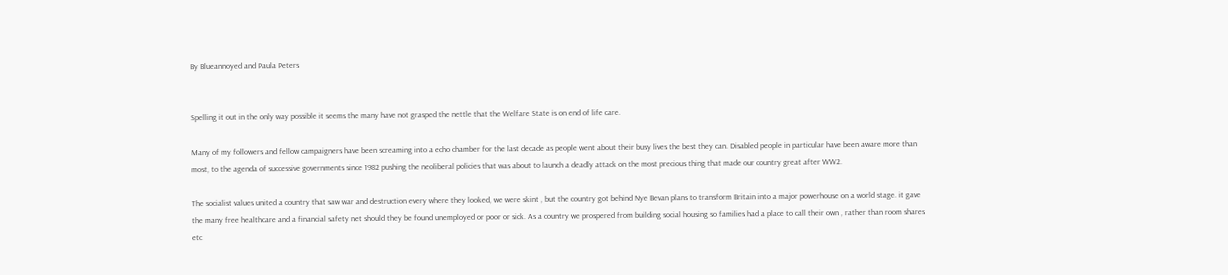By Blueannoyed and Paula Peters


Spelling it out in the only way possible it seems the many have not grasped the nettle that the Welfare State is on end of life care.

Many of my followers and fellow campaigners have been screaming into a echo chamber for the last decade as people went about their busy lives the best they can. Disabled people in particular have been aware more than most, to the agenda of successive governments since 1982 pushing the neoliberal policies that was about to launch a deadly attack on the most precious thing that made our country great after WW2.

The socialist values united a country that saw war and destruction every where they looked, we were skint , but the country got behind Nye Bevan plans to transform Britain into a major powerhouse on a world stage. it gave the many free healthcare and a financial safety net should they be found unemployed or poor or sick. As a country we prospered from building social housing so families had a place to call their own , rather than room shares etc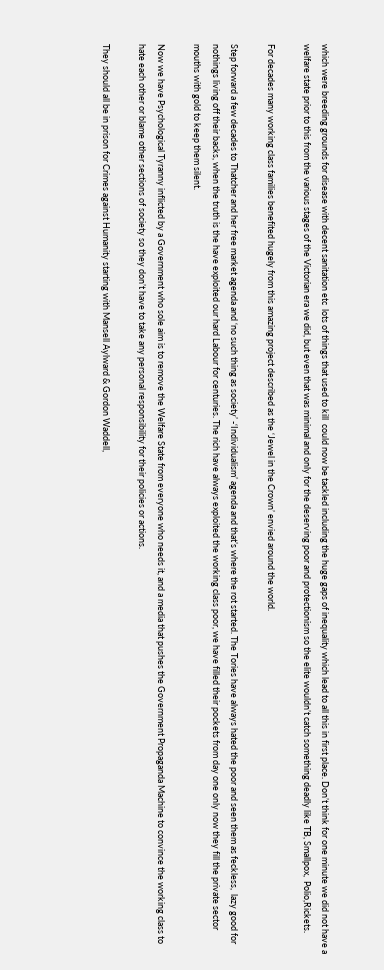which were breeding grounds for disease with decent sanitation etc  lots of things that used to kill  could now be tackled including the huge gaps of inequality which lead to all this in first place. Don’t think for one minute we did not have a welfare state prior to this from the various stages of the Victorian era we did, but even that was minimal and only for the deserving poor and protectionism so the elite wouldn’t catch something deadly like TB, Smallpox,  Polio,Rickets.

For decades many working class families benefited hugely from this amazing project described as the ‘Jewel in the Crown’ envied around the world.

Step forward a few decades to Thatcher and her free market agenda and ‘no such thing as society’ -‘Individualism’ agenda and that’s where the rot started. The Tories have always hated the poor and seen them as feckless,  lazy good for nothings living off their backs, when the truth is the have exploited our hard Labour for centuries. The rich have always exploited the working class poor, we have filled their pockets from day one only now they fill the private sector mouths with gold to keep them silent.

Now we have Psychological Tyranny inflicted by a Government who sole aim is to remove the Welfare State from everyone who needs it, and a media that pushes the Government Propaganda Machine to convince the working class to hate each other or blame other sections of society so they don’t have to take any personal responsibility for their policies or actions.

They should all be in prison for Crimes against Humanity starting with Mansell Aylward & Gordon Waddell,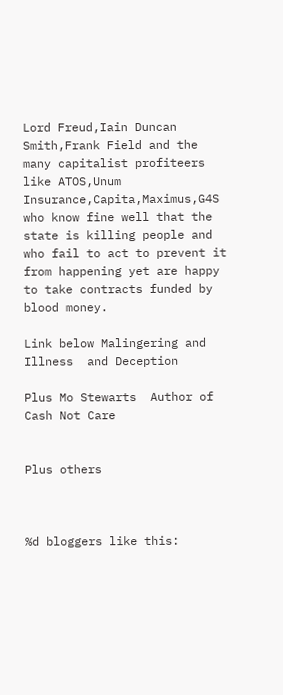Lord Freud,Iain Duncan Smith,Frank Field and the many capitalist profiteers  like ATOS,Unum Insurance,Capita,Maximus,G4S who know fine well that the state is killing people and who fail to act to prevent it from happening yet are happy to take contracts funded by blood money.

Link below Malingering and Illness  and Deception

Plus Mo Stewarts  Author of Cash Not Care


Plus others



%d bloggers like this: